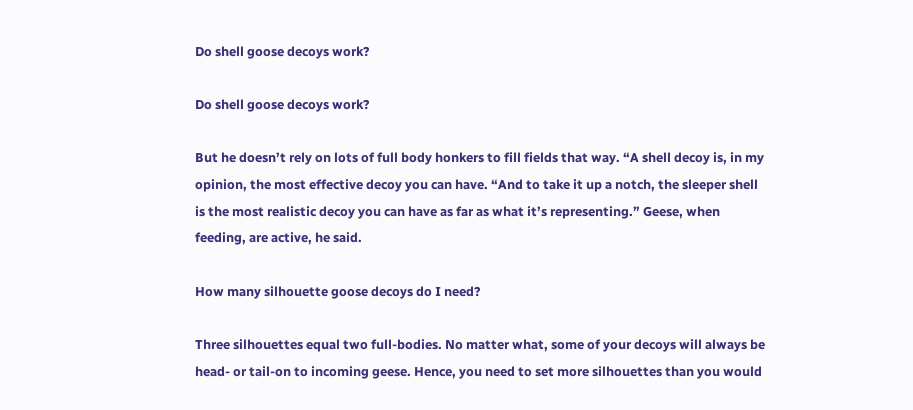Do shell goose decoys work?

Do shell goose decoys work?

But he doesn’t rely on lots of full body honkers to fill fields that way. “A shell decoy is, in my opinion, the most effective decoy you can have. “And to take it up a notch, the sleeper shell is the most realistic decoy you can have as far as what it’s representing.” Geese, when feeding, are active, he said.

How many silhouette goose decoys do I need?

Three silhouettes equal two full-bodies. No matter what, some of your decoys will always be head- or tail-on to incoming geese. Hence, you need to set more silhouettes than you would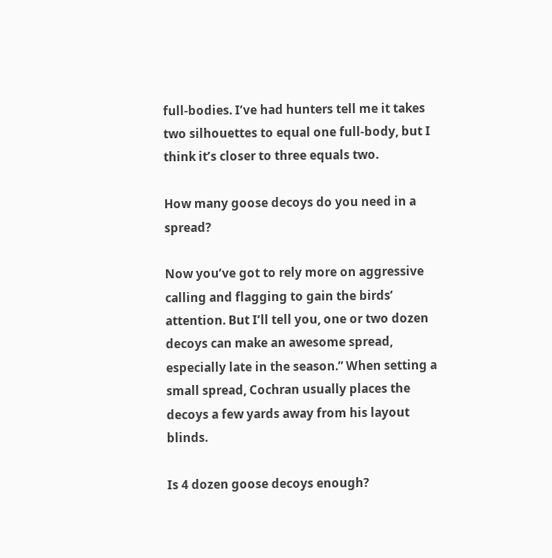full-bodies. I’ve had hunters tell me it takes two silhouettes to equal one full-body, but I think it’s closer to three equals two.

How many goose decoys do you need in a spread?

Now you’ve got to rely more on aggressive calling and flagging to gain the birds’ attention. But I’ll tell you, one or two dozen decoys can make an awesome spread, especially late in the season.” When setting a small spread, Cochran usually places the decoys a few yards away from his layout blinds.

Is 4 dozen goose decoys enough?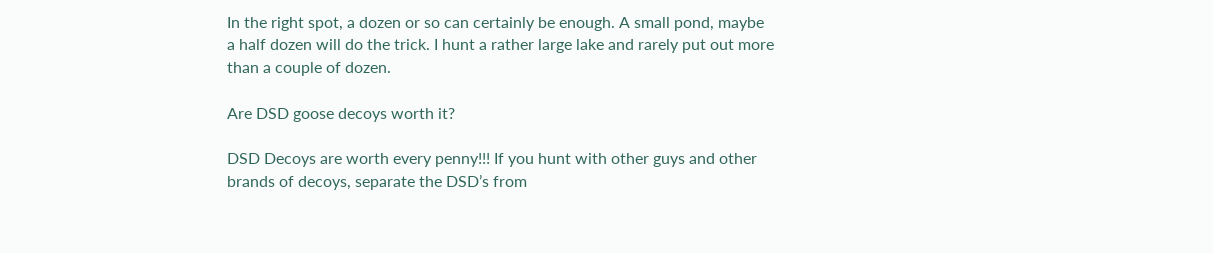In the right spot, a dozen or so can certainly be enough. A small pond, maybe a half dozen will do the trick. I hunt a rather large lake and rarely put out more than a couple of dozen.

Are DSD goose decoys worth it?

DSD Decoys are worth every penny!!! If you hunt with other guys and other brands of decoys, separate the DSD’s from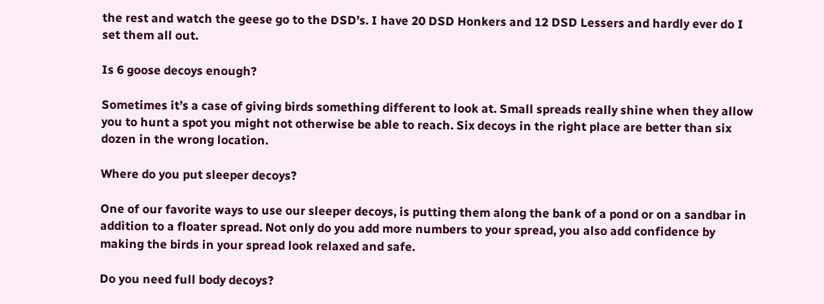the rest and watch the geese go to the DSD’s. I have 20 DSD Honkers and 12 DSD Lessers and hardly ever do I set them all out.

Is 6 goose decoys enough?

Sometimes it’s a case of giving birds something different to look at. Small spreads really shine when they allow you to hunt a spot you might not otherwise be able to reach. Six decoys in the right place are better than six dozen in the wrong location.

Where do you put sleeper decoys?

One of our favorite ways to use our sleeper decoys, is putting them along the bank of a pond or on a sandbar in addition to a floater spread. Not only do you add more numbers to your spread, you also add confidence by making the birds in your spread look relaxed and safe.

Do you need full body decoys?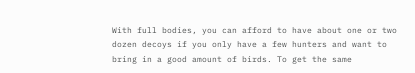With full bodies, you can afford to have about one or two dozen decoys if you only have a few hunters and want to bring in a good amount of birds. To get the same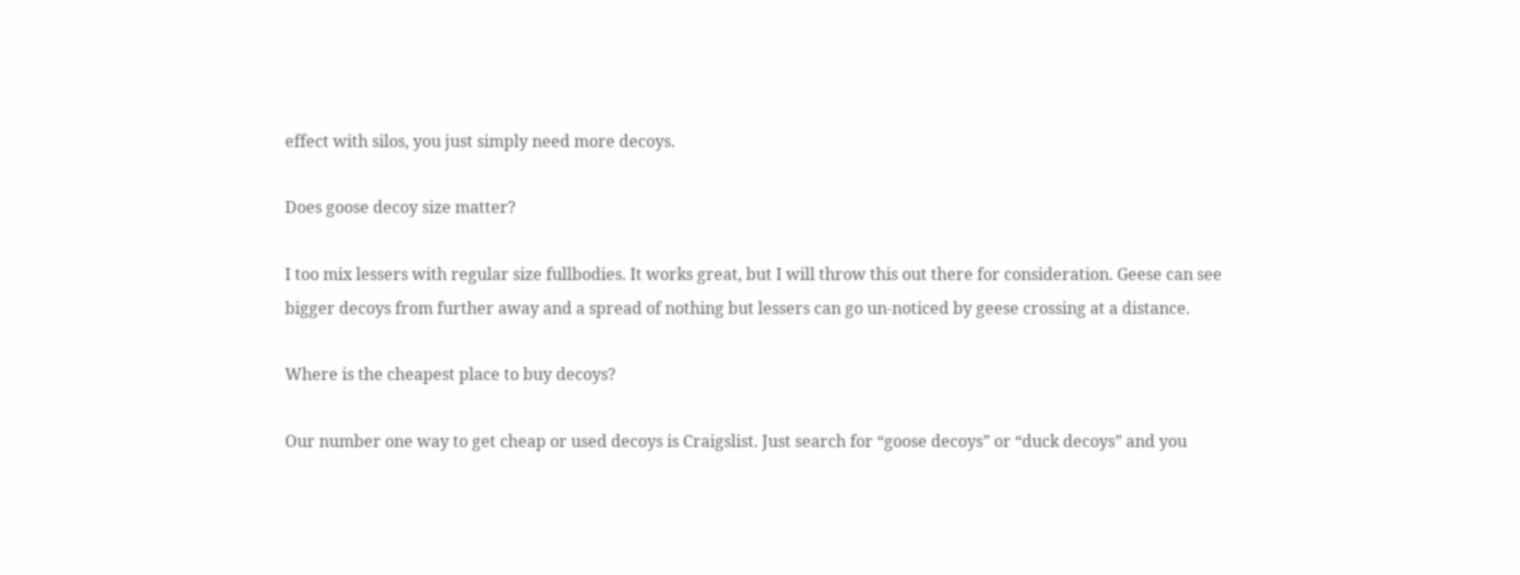effect with silos, you just simply need more decoys.

Does goose decoy size matter?

I too mix lessers with regular size fullbodies. It works great, but I will throw this out there for consideration. Geese can see bigger decoys from further away and a spread of nothing but lessers can go un-noticed by geese crossing at a distance.

Where is the cheapest place to buy decoys?

Our number one way to get cheap or used decoys is Craigslist. Just search for “goose decoys” or “duck decoys” and you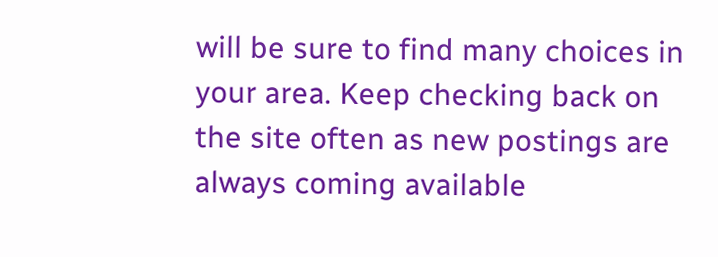will be sure to find many choices in your area. Keep checking back on the site often as new postings are always coming available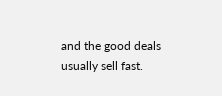and the good deals usually sell fast.